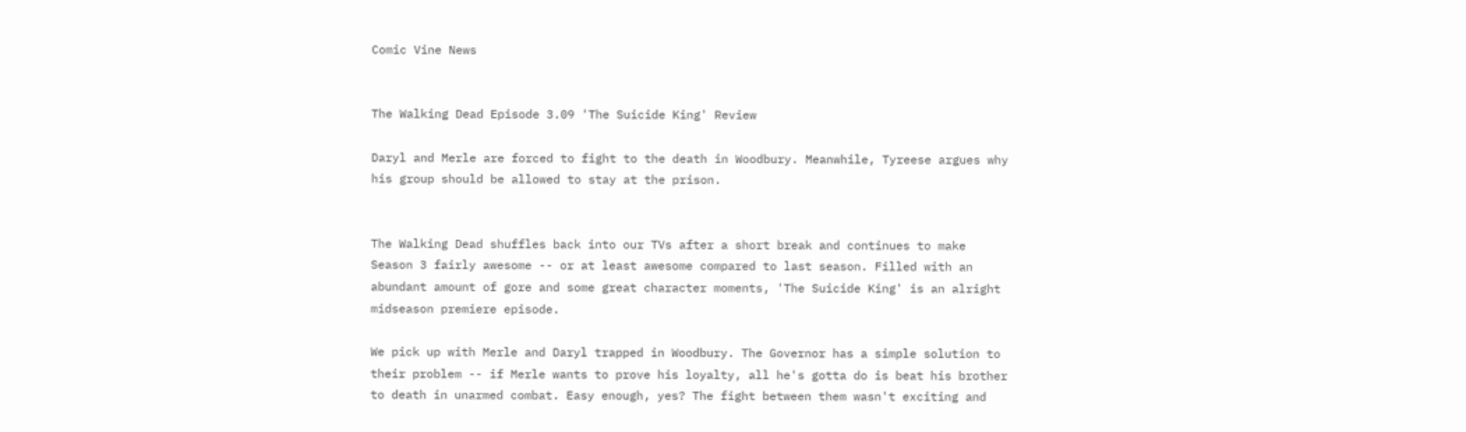Comic Vine News


The Walking Dead Episode 3.09 'The Suicide King' Review

Daryl and Merle are forced to fight to the death in Woodbury. Meanwhile, Tyreese argues why his group should be allowed to stay at the prison.


The Walking Dead shuffles back into our TVs after a short break and continues to make Season 3 fairly awesome -- or at least awesome compared to last season. Filled with an abundant amount of gore and some great character moments, 'The Suicide King' is an alright midseason premiere episode.

We pick up with Merle and Daryl trapped in Woodbury. The Governor has a simple solution to their problem -- if Merle wants to prove his loyalty, all he's gotta do is beat his brother to death in unarmed combat. Easy enough, yes? The fight between them wasn't exciting and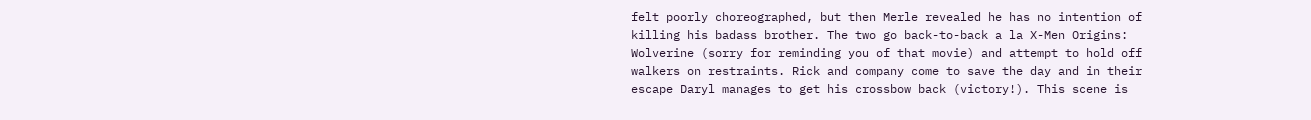felt poorly choreographed, but then Merle revealed he has no intention of killing his badass brother. The two go back-to-back a la X-Men Origins: Wolverine (sorry for reminding you of that movie) and attempt to hold off walkers on restraints. Rick and company come to save the day and in their escape Daryl manages to get his crossbow back (victory!). This scene is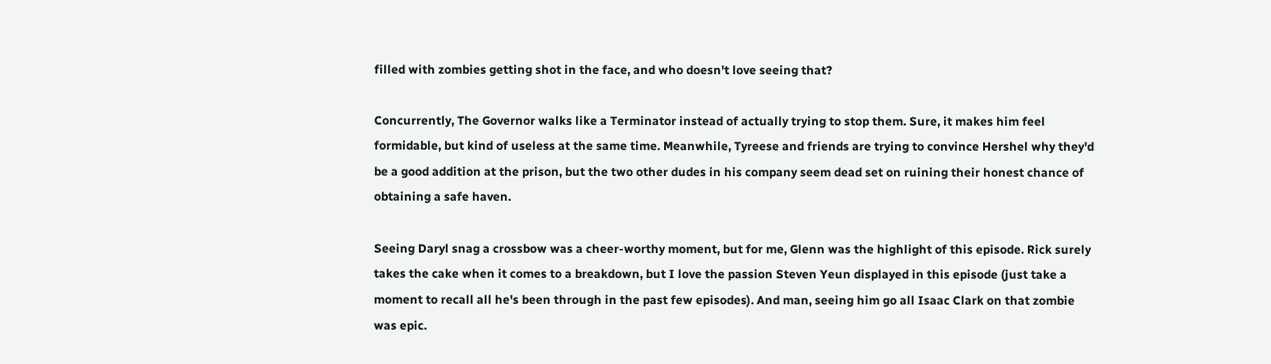filled with zombies getting shot in the face, and who doesn't love seeing that?

Concurrently, The Governor walks like a Terminator instead of actually trying to stop them. Sure, it makes him feel formidable, but kind of useless at the same time. Meanwhile, Tyreese and friends are trying to convince Hershel why they'd be a good addition at the prison, but the two other dudes in his company seem dead set on ruining their honest chance of obtaining a safe haven.

Seeing Daryl snag a crossbow was a cheer-worthy moment, but for me, Glenn was the highlight of this episode. Rick surely takes the cake when it comes to a breakdown, but I love the passion Steven Yeun displayed in this episode (just take a moment to recall all he's been through in the past few episodes). And man, seeing him go all Isaac Clark on that zombie was epic.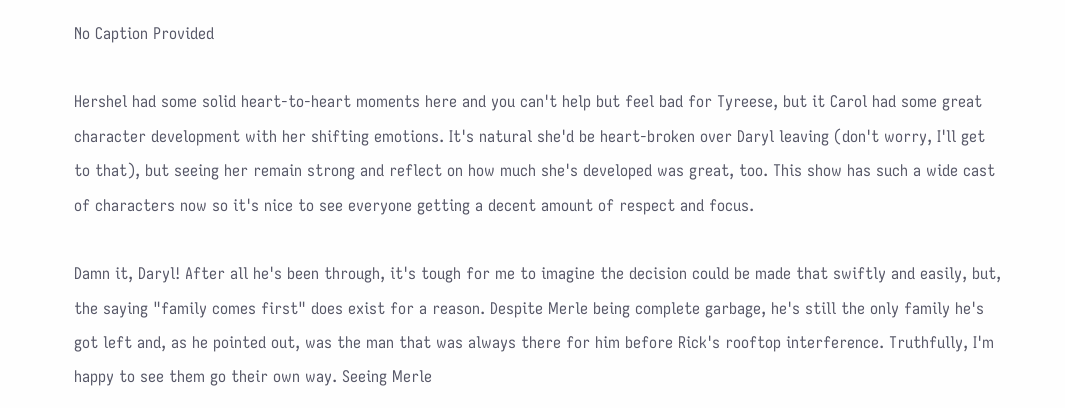No Caption Provided

Hershel had some solid heart-to-heart moments here and you can't help but feel bad for Tyreese, but it Carol had some great character development with her shifting emotions. It's natural she'd be heart-broken over Daryl leaving (don't worry, I'll get to that), but seeing her remain strong and reflect on how much she's developed was great, too. This show has such a wide cast of characters now so it's nice to see everyone getting a decent amount of respect and focus.

Damn it, Daryl! After all he's been through, it's tough for me to imagine the decision could be made that swiftly and easily, but, the saying "family comes first" does exist for a reason. Despite Merle being complete garbage, he's still the only family he's got left and, as he pointed out, was the man that was always there for him before Rick's rooftop interference. Truthfully, I'm happy to see them go their own way. Seeing Merle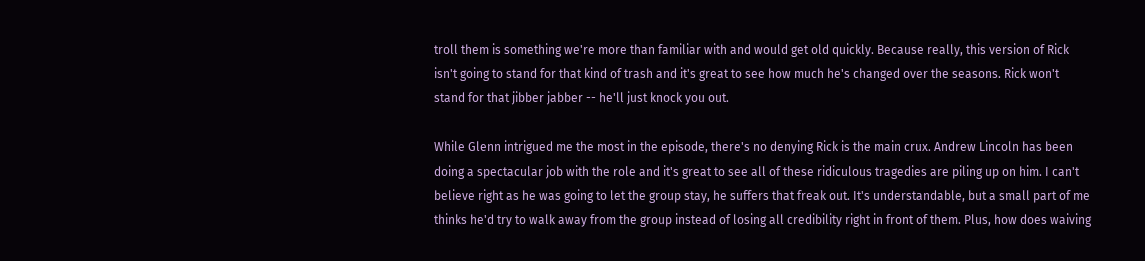troll them is something we're more than familiar with and would get old quickly. Because really, this version of Rick isn't going to stand for that kind of trash and it's great to see how much he's changed over the seasons. Rick won't stand for that jibber jabber -- he'll just knock you out.

While Glenn intrigued me the most in the episode, there's no denying Rick is the main crux. Andrew Lincoln has been doing a spectacular job with the role and it's great to see all of these ridiculous tragedies are piling up on him. I can't believe right as he was going to let the group stay, he suffers that freak out. It's understandable, but a small part of me thinks he'd try to walk away from the group instead of losing all credibility right in front of them. Plus, how does waiving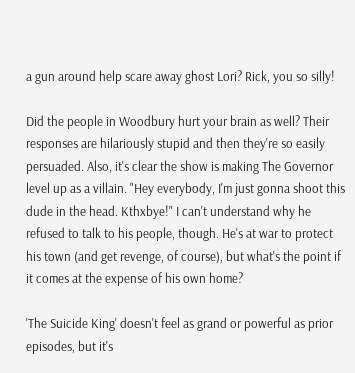a gun around help scare away ghost Lori? Rick, you so silly!

Did the people in Woodbury hurt your brain as well? Their responses are hilariously stupid and then they're so easily persuaded. Also, it's clear the show is making The Governor level up as a villain. "Hey everybody, I'm just gonna shoot this dude in the head. Kthxbye!" I can't understand why he refused to talk to his people, though. He's at war to protect his town (and get revenge, of course), but what's the point if it comes at the expense of his own home?

'The Suicide King' doesn't feel as grand or powerful as prior episodes, but it's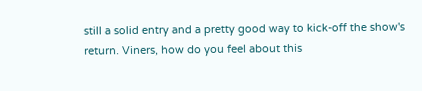still a solid entry and a pretty good way to kick-off the show's return. Viners, how do you feel about this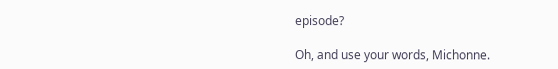episode?

Oh, and use your words, Michonne.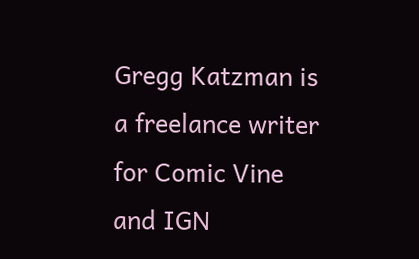Gregg Katzman is a freelance writer for Comic Vine and IGN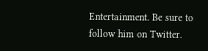Entertainment. Be sure to follow him on Twitter.